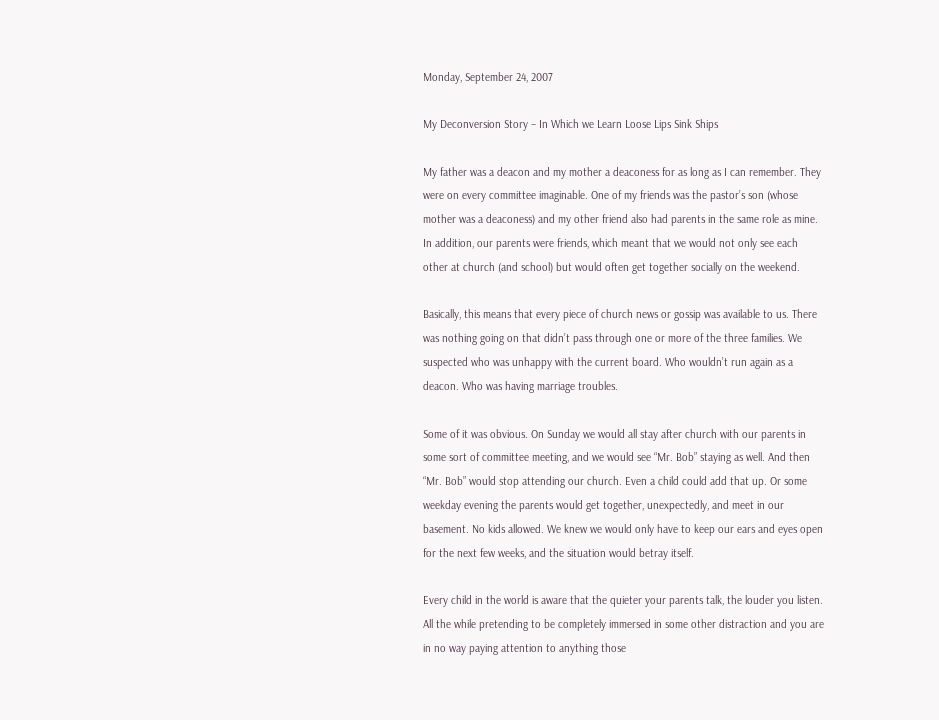Monday, September 24, 2007

My Deconversion Story – In Which we Learn Loose Lips Sink Ships

My father was a deacon and my mother a deaconess for as long as I can remember. They were on every committee imaginable. One of my friends was the pastor’s son (whose mother was a deaconess) and my other friend also had parents in the same role as mine. In addition, our parents were friends, which meant that we would not only see each other at church (and school) but would often get together socially on the weekend.

Basically, this means that every piece of church news or gossip was available to us. There was nothing going on that didn’t pass through one or more of the three families. We suspected who was unhappy with the current board. Who wouldn’t run again as a deacon. Who was having marriage troubles.

Some of it was obvious. On Sunday we would all stay after church with our parents in some sort of committee meeting, and we would see “Mr. Bob” staying as well. And then “Mr. Bob” would stop attending our church. Even a child could add that up. Or some weekday evening the parents would get together, unexpectedly, and meet in our basement. No kids allowed. We knew we would only have to keep our ears and eyes open for the next few weeks, and the situation would betray itself.

Every child in the world is aware that the quieter your parents talk, the louder you listen. All the while pretending to be completely immersed in some other distraction and you are in no way paying attention to anything those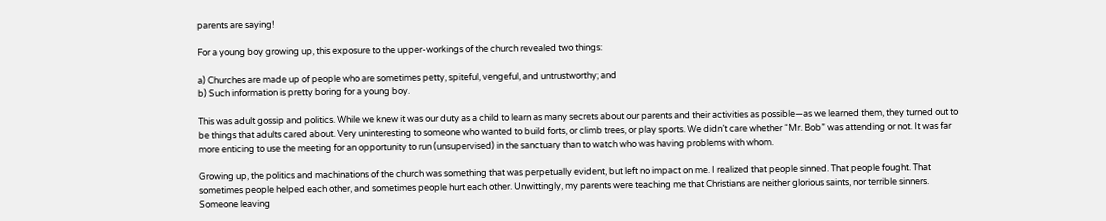parents are saying!

For a young boy growing up, this exposure to the upper-workings of the church revealed two things:

a) Churches are made up of people who are sometimes petty, spiteful, vengeful, and untrustworthy; and
b) Such information is pretty boring for a young boy.

This was adult gossip and politics. While we knew it was our duty as a child to learn as many secrets about our parents and their activities as possible—as we learned them, they turned out to be things that adults cared about. Very uninteresting to someone who wanted to build forts, or climb trees, or play sports. We didn’t care whether “Mr. Bob” was attending or not. It was far more enticing to use the meeting for an opportunity to run (unsupervised) in the sanctuary than to watch who was having problems with whom.

Growing up, the politics and machinations of the church was something that was perpetually evident, but left no impact on me. I realized that people sinned. That people fought. That sometimes people helped each other, and sometimes people hurt each other. Unwittingly, my parents were teaching me that Christians are neither glorious saints, nor terrible sinners. Someone leaving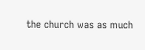the church was as much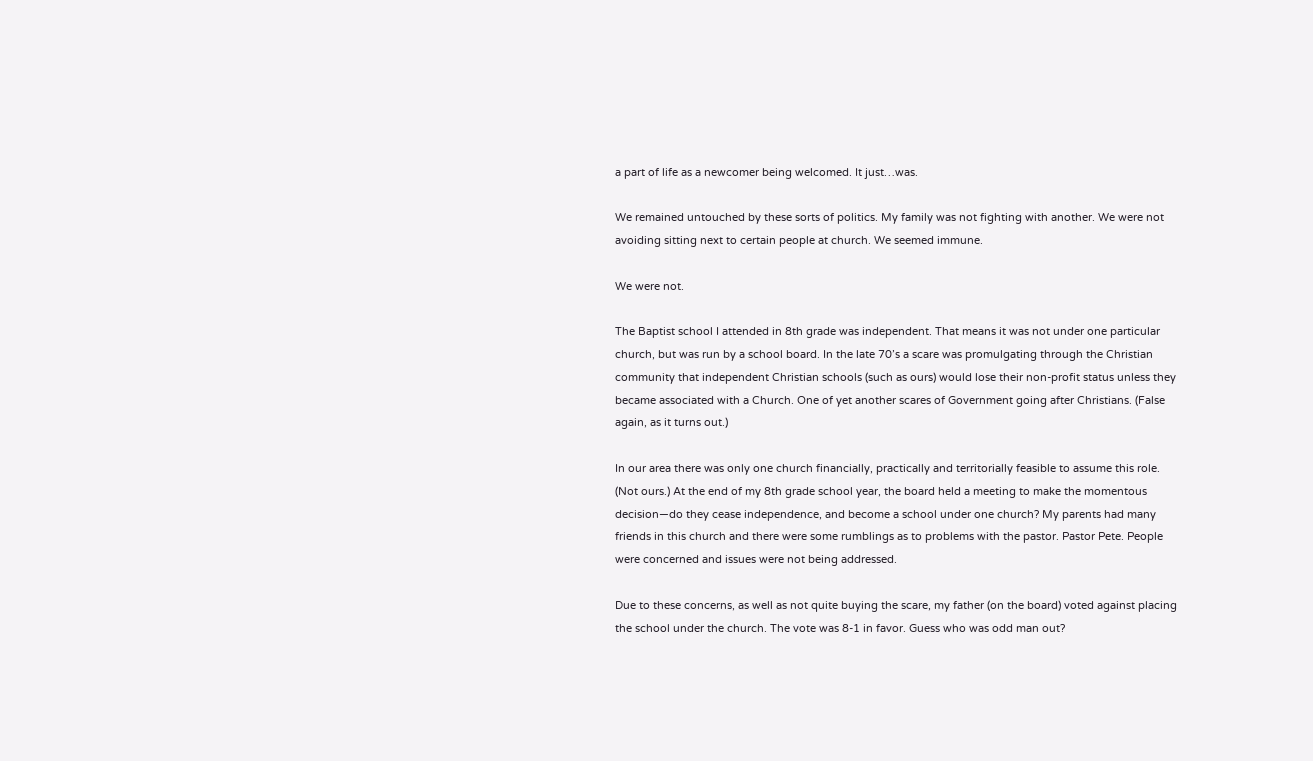a part of life as a newcomer being welcomed. It just…was.

We remained untouched by these sorts of politics. My family was not fighting with another. We were not avoiding sitting next to certain people at church. We seemed immune.

We were not.

The Baptist school I attended in 8th grade was independent. That means it was not under one particular church, but was run by a school board. In the late 70’s a scare was promulgating through the Christian community that independent Christian schools (such as ours) would lose their non-profit status unless they became associated with a Church. One of yet another scares of Government going after Christians. (False again, as it turns out.)

In our area there was only one church financially, practically and territorially feasible to assume this role. (Not ours.) At the end of my 8th grade school year, the board held a meeting to make the momentous decision—do they cease independence, and become a school under one church? My parents had many friends in this church and there were some rumblings as to problems with the pastor. Pastor Pete. People were concerned and issues were not being addressed.

Due to these concerns, as well as not quite buying the scare, my father (on the board) voted against placing the school under the church. The vote was 8-1 in favor. Guess who was odd man out?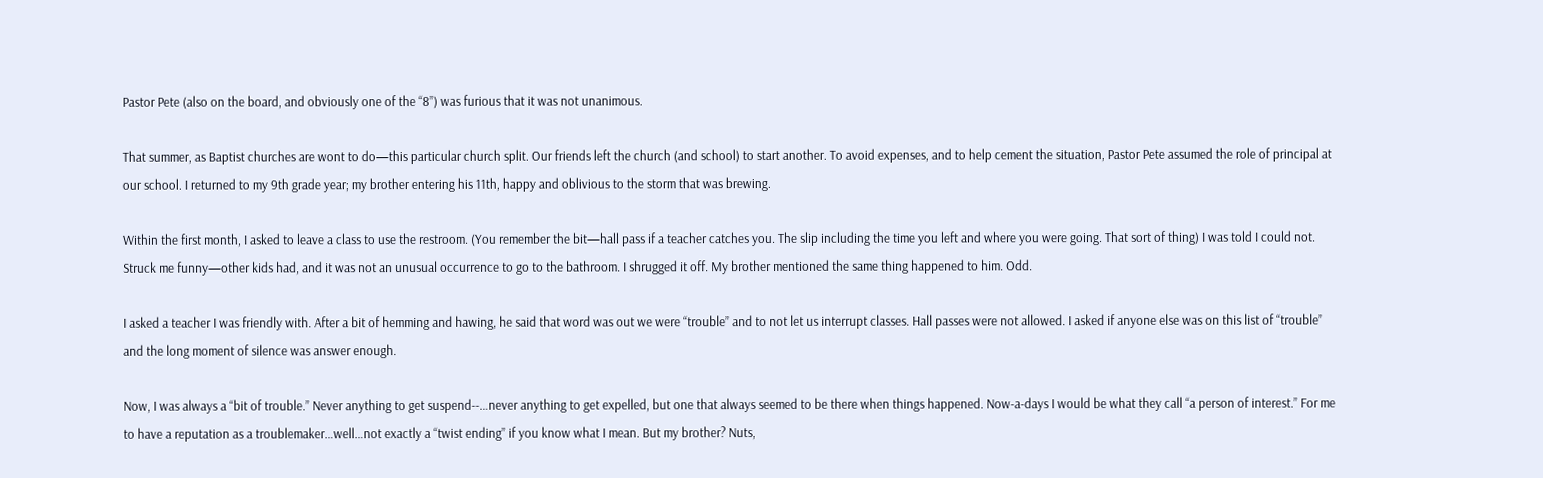Pastor Pete (also on the board, and obviously one of the “8”) was furious that it was not unanimous.

That summer, as Baptist churches are wont to do—this particular church split. Our friends left the church (and school) to start another. To avoid expenses, and to help cement the situation, Pastor Pete assumed the role of principal at our school. I returned to my 9th grade year; my brother entering his 11th, happy and oblivious to the storm that was brewing.

Within the first month, I asked to leave a class to use the restroom. (You remember the bit—hall pass if a teacher catches you. The slip including the time you left and where you were going. That sort of thing) I was told I could not. Struck me funny—other kids had, and it was not an unusual occurrence to go to the bathroom. I shrugged it off. My brother mentioned the same thing happened to him. Odd.

I asked a teacher I was friendly with. After a bit of hemming and hawing, he said that word was out we were “trouble” and to not let us interrupt classes. Hall passes were not allowed. I asked if anyone else was on this list of “trouble” and the long moment of silence was answer enough.

Now, I was always a “bit of trouble.” Never anything to get suspend--…never anything to get expelled, but one that always seemed to be there when things happened. Now-a-days I would be what they call “a person of interest.” For me to have a reputation as a troublemaker…well…not exactly a “twist ending” if you know what I mean. But my brother? Nuts,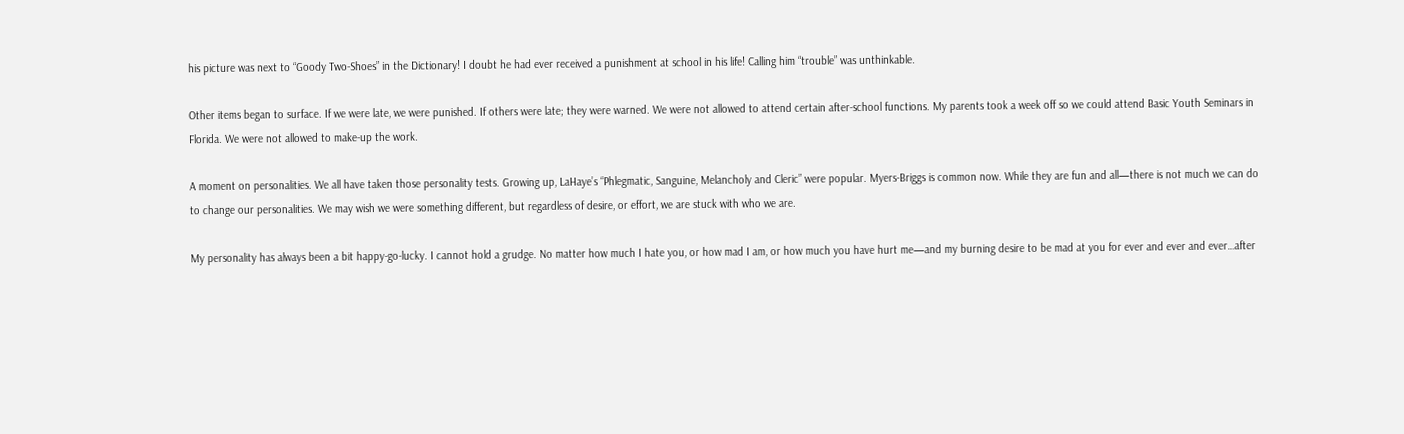his picture was next to “Goody Two-Shoes” in the Dictionary! I doubt he had ever received a punishment at school in his life! Calling him “trouble” was unthinkable.

Other items began to surface. If we were late, we were punished. If others were late; they were warned. We were not allowed to attend certain after-school functions. My parents took a week off so we could attend Basic Youth Seminars in Florida. We were not allowed to make-up the work.

A moment on personalities. We all have taken those personality tests. Growing up, LaHaye’s “Phlegmatic, Sanguine, Melancholy and Cleric” were popular. Myers-Briggs is common now. While they are fun and all—there is not much we can do to change our personalities. We may wish we were something different, but regardless of desire, or effort, we are stuck with who we are.

My personality has always been a bit happy-go-lucky. I cannot hold a grudge. No matter how much I hate you, or how mad I am, or how much you have hurt me—and my burning desire to be mad at you for ever and ever and ever…after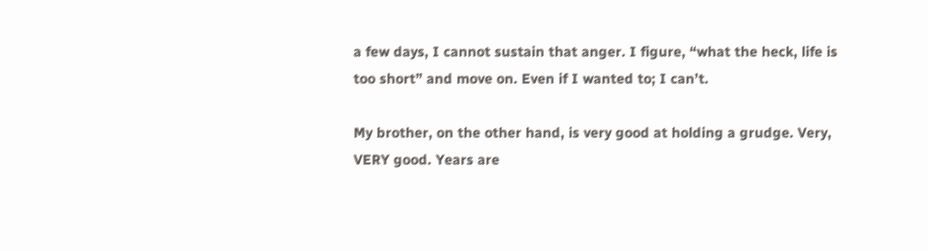a few days, I cannot sustain that anger. I figure, “what the heck, life is too short” and move on. Even if I wanted to; I can’t.

My brother, on the other hand, is very good at holding a grudge. Very, VERY good. Years are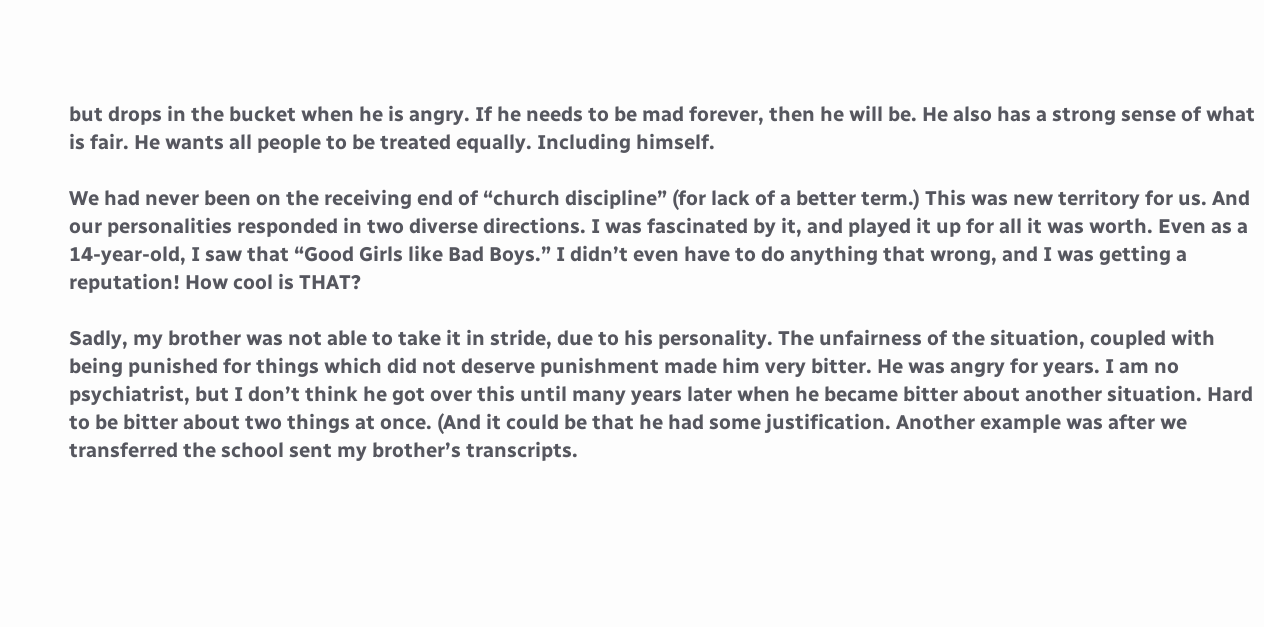but drops in the bucket when he is angry. If he needs to be mad forever, then he will be. He also has a strong sense of what is fair. He wants all people to be treated equally. Including himself.

We had never been on the receiving end of “church discipline” (for lack of a better term.) This was new territory for us. And our personalities responded in two diverse directions. I was fascinated by it, and played it up for all it was worth. Even as a 14-year-old, I saw that “Good Girls like Bad Boys.” I didn’t even have to do anything that wrong, and I was getting a reputation! How cool is THAT?

Sadly, my brother was not able to take it in stride, due to his personality. The unfairness of the situation, coupled with being punished for things which did not deserve punishment made him very bitter. He was angry for years. I am no psychiatrist, but I don’t think he got over this until many years later when he became bitter about another situation. Hard to be bitter about two things at once. (And it could be that he had some justification. Another example was after we transferred the school sent my brother’s transcripts.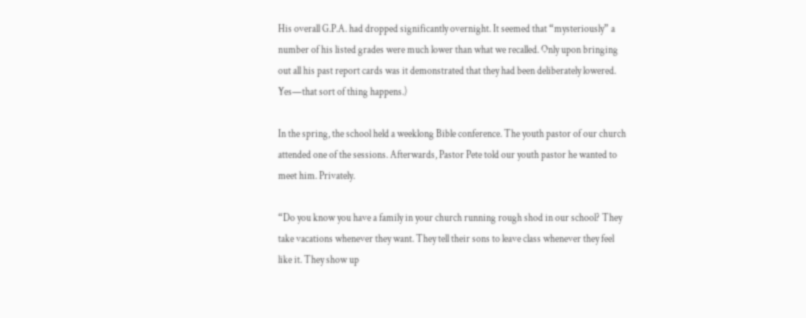His overall G.P.A. had dropped significantly overnight. It seemed that “mysteriously” a number of his listed grades were much lower than what we recalled. Only upon bringing out all his past report cards was it demonstrated that they had been deliberately lowered. Yes—that sort of thing happens.)

In the spring, the school held a weeklong Bible conference. The youth pastor of our church attended one of the sessions. Afterwards, Pastor Pete told our youth pastor he wanted to meet him. Privately.

“Do you know you have a family in your church running rough shod in our school? They take vacations whenever they want. They tell their sons to leave class whenever they feel like it. They show up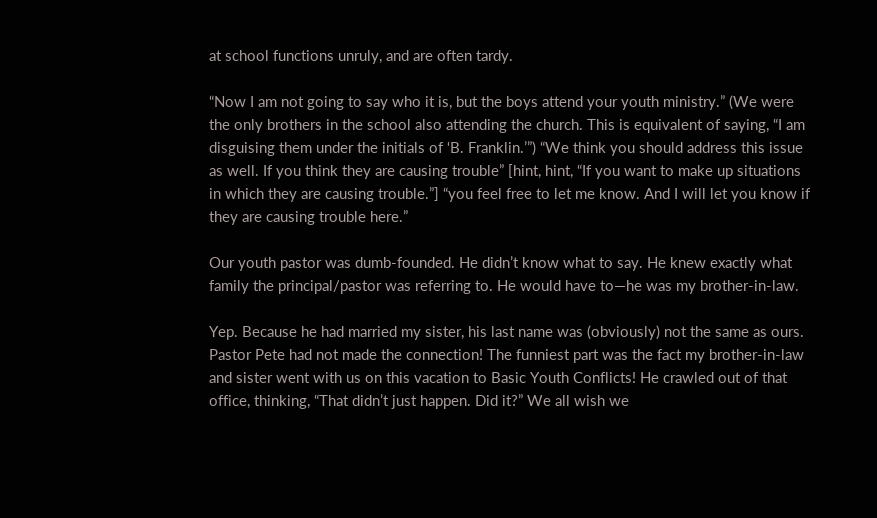at school functions unruly, and are often tardy.

“Now I am not going to say who it is, but the boys attend your youth ministry.” (We were the only brothers in the school also attending the church. This is equivalent of saying, “I am disguising them under the initials of ‘B. Franklin.’”) “We think you should address this issue as well. If you think they are causing trouble” [hint, hint, “If you want to make up situations in which they are causing trouble.”] “you feel free to let me know. And I will let you know if they are causing trouble here.”

Our youth pastor was dumb-founded. He didn’t know what to say. He knew exactly what family the principal/pastor was referring to. He would have to—he was my brother-in-law.

Yep. Because he had married my sister, his last name was (obviously) not the same as ours. Pastor Pete had not made the connection! The funniest part was the fact my brother-in-law and sister went with us on this vacation to Basic Youth Conflicts! He crawled out of that office, thinking, “That didn’t just happen. Did it?” We all wish we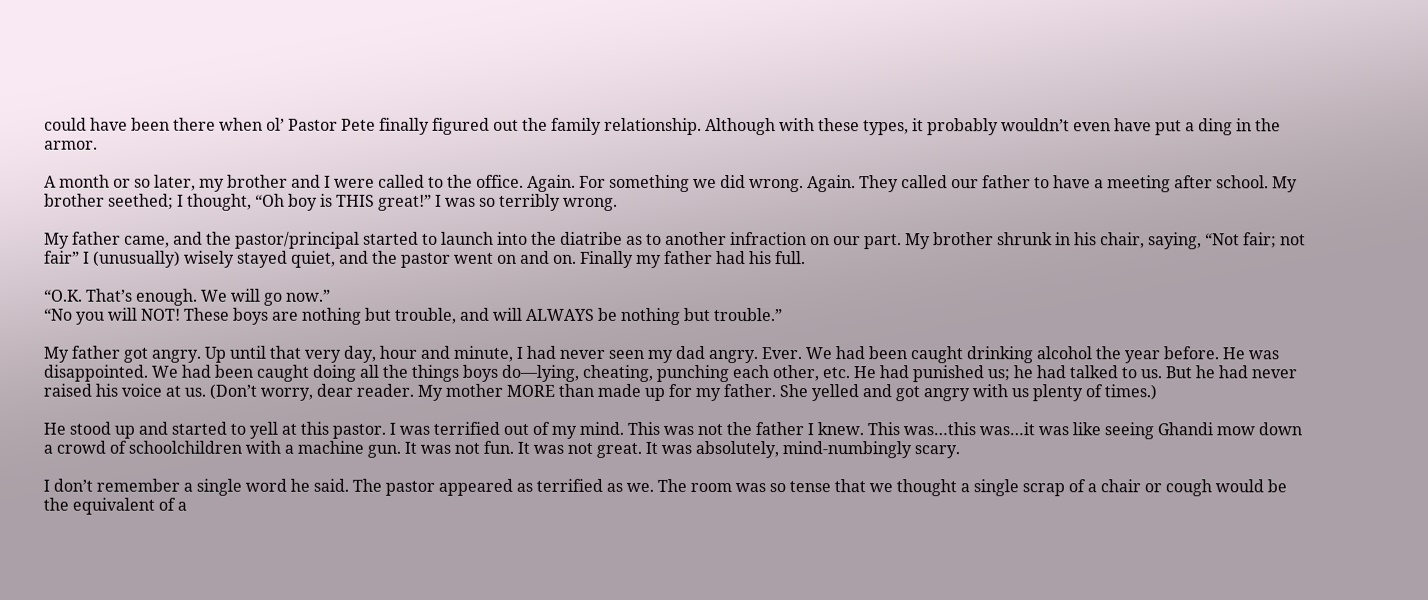could have been there when ol’ Pastor Pete finally figured out the family relationship. Although with these types, it probably wouldn’t even have put a ding in the armor.

A month or so later, my brother and I were called to the office. Again. For something we did wrong. Again. They called our father to have a meeting after school. My brother seethed; I thought, “Oh boy is THIS great!” I was so terribly wrong.

My father came, and the pastor/principal started to launch into the diatribe as to another infraction on our part. My brother shrunk in his chair, saying, “Not fair; not fair” I (unusually) wisely stayed quiet, and the pastor went on and on. Finally my father had his full.

“O.K. That’s enough. We will go now.”
“No you will NOT! These boys are nothing but trouble, and will ALWAYS be nothing but trouble.”

My father got angry. Up until that very day, hour and minute, I had never seen my dad angry. Ever. We had been caught drinking alcohol the year before. He was disappointed. We had been caught doing all the things boys do—lying, cheating, punching each other, etc. He had punished us; he had talked to us. But he had never raised his voice at us. (Don’t worry, dear reader. My mother MORE than made up for my father. She yelled and got angry with us plenty of times.)

He stood up and started to yell at this pastor. I was terrified out of my mind. This was not the father I knew. This was…this was…it was like seeing Ghandi mow down a crowd of schoolchildren with a machine gun. It was not fun. It was not great. It was absolutely, mind-numbingly scary.

I don’t remember a single word he said. The pastor appeared as terrified as we. The room was so tense that we thought a single scrap of a chair or cough would be the equivalent of a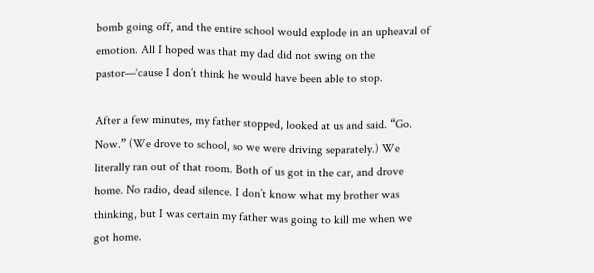bomb going off, and the entire school would explode in an upheaval of emotion. All I hoped was that my dad did not swing on the pastor—‘cause I don’t think he would have been able to stop.

After a few minutes, my father stopped, looked at us and said. “Go. Now.” (We drove to school, so we were driving separately.) We literally ran out of that room. Both of us got in the car, and drove home. No radio, dead silence. I don’t know what my brother was thinking, but I was certain my father was going to kill me when we got home.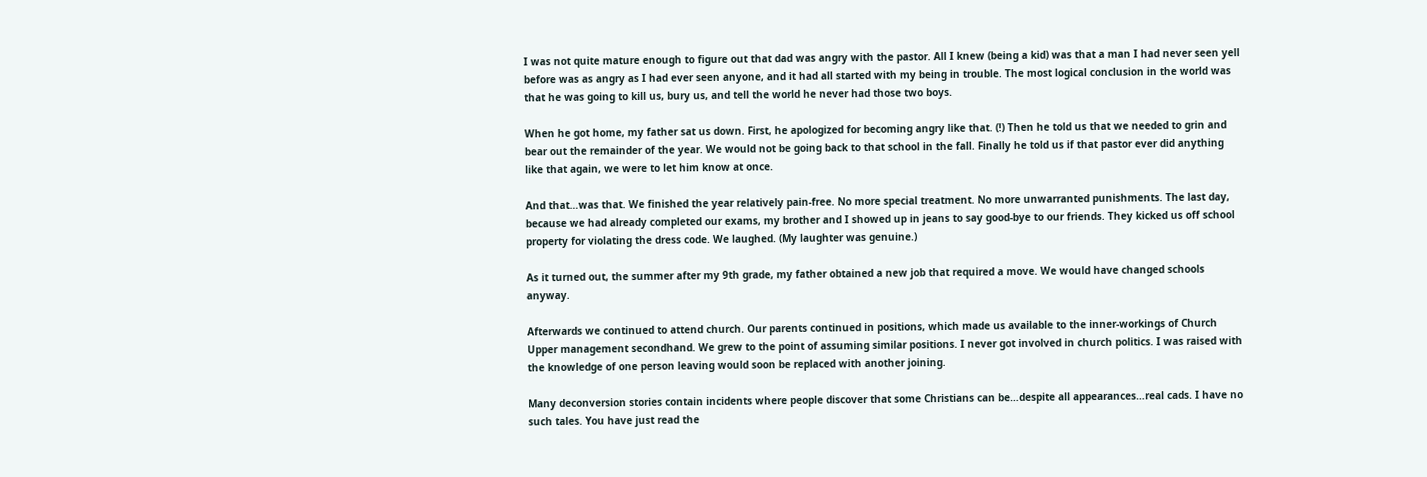I was not quite mature enough to figure out that dad was angry with the pastor. All I knew (being a kid) was that a man I had never seen yell before was as angry as I had ever seen anyone, and it had all started with my being in trouble. The most logical conclusion in the world was that he was going to kill us, bury us, and tell the world he never had those two boys.

When he got home, my father sat us down. First, he apologized for becoming angry like that. (!) Then he told us that we needed to grin and bear out the remainder of the year. We would not be going back to that school in the fall. Finally he told us if that pastor ever did anything like that again, we were to let him know at once.

And that…was that. We finished the year relatively pain-free. No more special treatment. No more unwarranted punishments. The last day, because we had already completed our exams, my brother and I showed up in jeans to say good-bye to our friends. They kicked us off school property for violating the dress code. We laughed. (My laughter was genuine.)

As it turned out, the summer after my 9th grade, my father obtained a new job that required a move. We would have changed schools anyway.

Afterwards we continued to attend church. Our parents continued in positions, which made us available to the inner-workings of Church Upper management secondhand. We grew to the point of assuming similar positions. I never got involved in church politics. I was raised with the knowledge of one person leaving would soon be replaced with another joining.

Many deconversion stories contain incidents where people discover that some Christians can be…despite all appearances…real cads. I have no such tales. You have just read the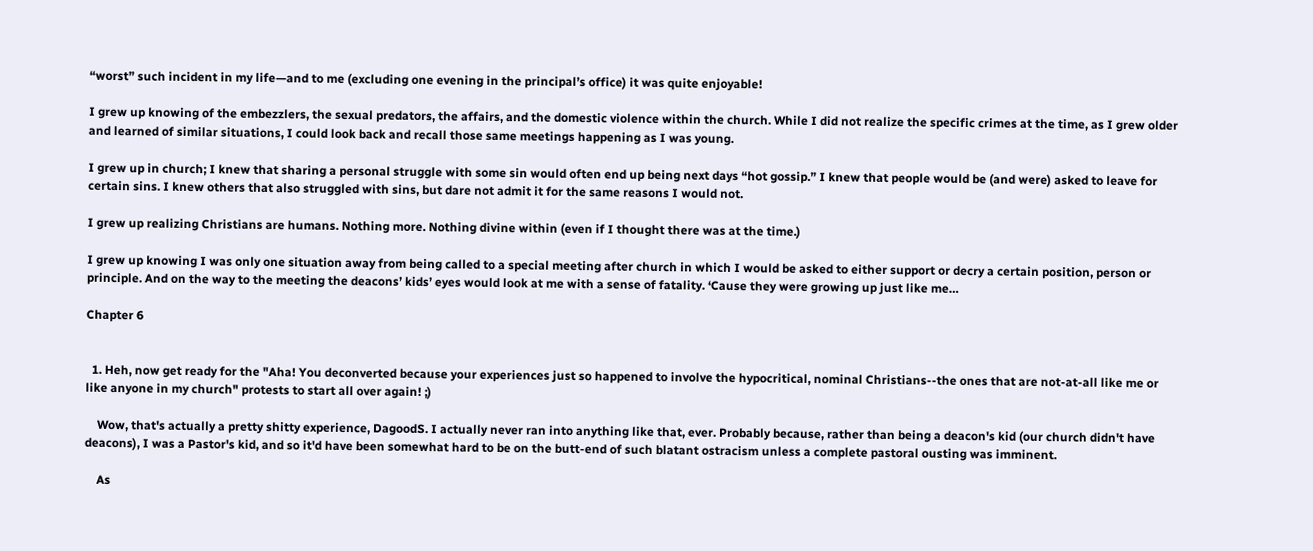“worst” such incident in my life—and to me (excluding one evening in the principal’s office) it was quite enjoyable!

I grew up knowing of the embezzlers, the sexual predators, the affairs, and the domestic violence within the church. While I did not realize the specific crimes at the time, as I grew older and learned of similar situations, I could look back and recall those same meetings happening as I was young.

I grew up in church; I knew that sharing a personal struggle with some sin would often end up being next days “hot gossip.” I knew that people would be (and were) asked to leave for certain sins. I knew others that also struggled with sins, but dare not admit it for the same reasons I would not.

I grew up realizing Christians are humans. Nothing more. Nothing divine within (even if I thought there was at the time.)

I grew up knowing I was only one situation away from being called to a special meeting after church in which I would be asked to either support or decry a certain position, person or principle. And on the way to the meeting the deacons’ kids’ eyes would look at me with a sense of fatality. ‘Cause they were growing up just like me…

Chapter 6


  1. Heh, now get ready for the "Aha! You deconverted because your experiences just so happened to involve the hypocritical, nominal Christians--the ones that are not-at-all like me or like anyone in my church" protests to start all over again! ;)

    Wow, that's actually a pretty shitty experience, DagoodS. I actually never ran into anything like that, ever. Probably because, rather than being a deacon's kid (our church didn't have deacons), I was a Pastor's kid, and so it'd have been somewhat hard to be on the butt-end of such blatant ostracism unless a complete pastoral ousting was imminent.

    As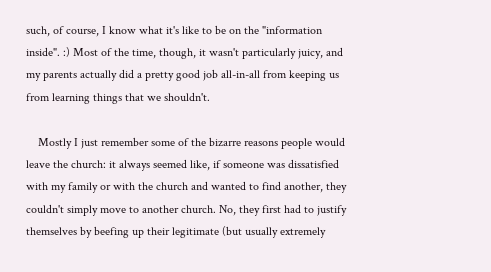such, of course, I know what it's like to be on the "information inside". :) Most of the time, though, it wasn't particularly juicy, and my parents actually did a pretty good job all-in-all from keeping us from learning things that we shouldn't.

    Mostly I just remember some of the bizarre reasons people would leave the church: it always seemed like, if someone was dissatisfied with my family or with the church and wanted to find another, they couldn't simply move to another church. No, they first had to justify themselves by beefing up their legitimate (but usually extremely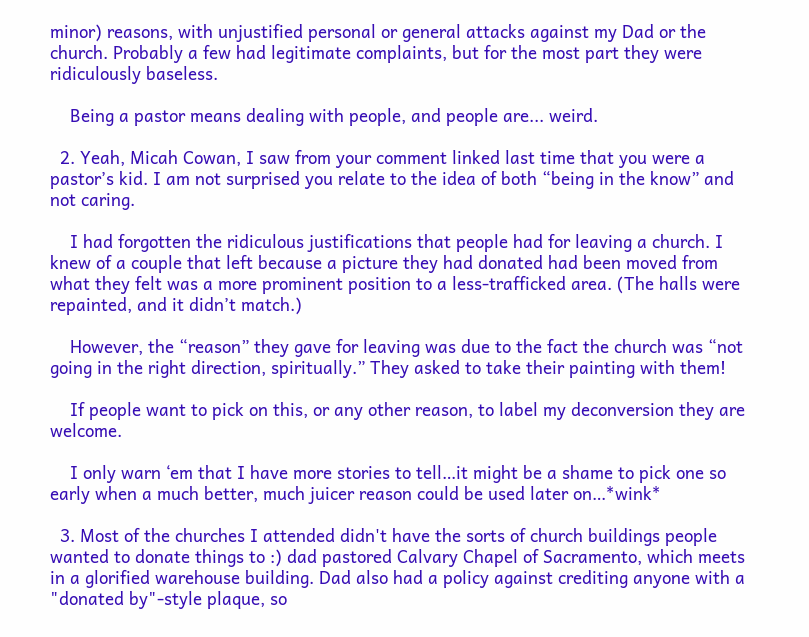minor) reasons, with unjustified personal or general attacks against my Dad or the church. Probably a few had legitimate complaints, but for the most part they were ridiculously baseless.

    Being a pastor means dealing with people, and people are... weird.

  2. Yeah, Micah Cowan, I saw from your comment linked last time that you were a pastor’s kid. I am not surprised you relate to the idea of both “being in the know” and not caring.

    I had forgotten the ridiculous justifications that people had for leaving a church. I knew of a couple that left because a picture they had donated had been moved from what they felt was a more prominent position to a less-trafficked area. (The halls were repainted, and it didn’t match.)

    However, the “reason” they gave for leaving was due to the fact the church was “not going in the right direction, spiritually.” They asked to take their painting with them!

    If people want to pick on this, or any other reason, to label my deconversion they are welcome.

    I only warn ‘em that I have more stories to tell…it might be a shame to pick one so early when a much better, much juicer reason could be used later on…*wink*

  3. Most of the churches I attended didn't have the sorts of church buildings people wanted to donate things to :) dad pastored Calvary Chapel of Sacramento, which meets in a glorified warehouse building. Dad also had a policy against crediting anyone with a "donated by"-style plaque, so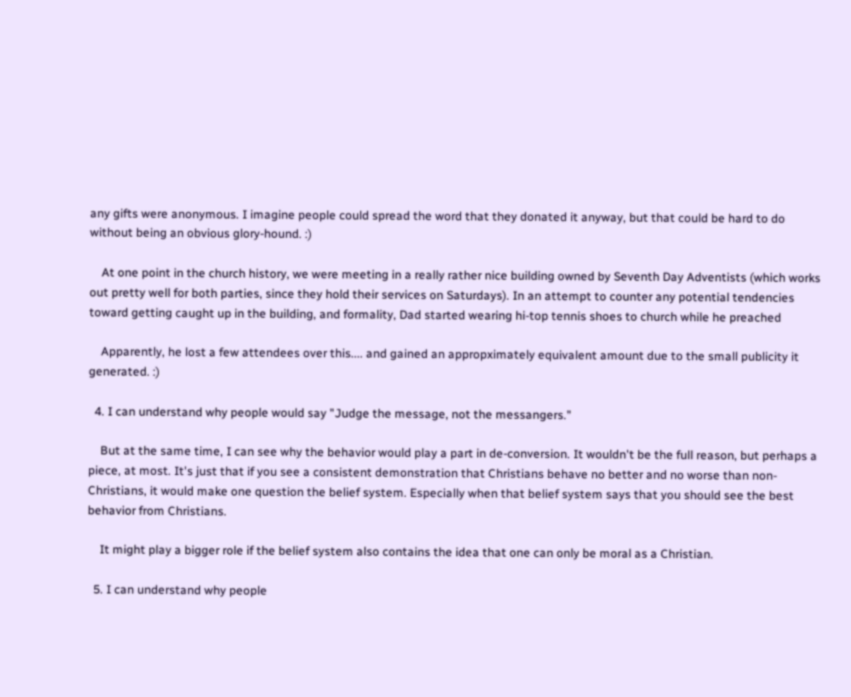any gifts were anonymous. I imagine people could spread the word that they donated it anyway, but that could be hard to do without being an obvious glory-hound. :)

    At one point in the church history, we were meeting in a really rather nice building owned by Seventh Day Adventists (which works out pretty well for both parties, since they hold their services on Saturdays). In an attempt to counter any potential tendencies toward getting caught up in the building, and formality, Dad started wearing hi-top tennis shoes to church while he preached

    Apparently, he lost a few attendees over this.... and gained an appropximately equivalent amount due to the small publicity it generated. :)

  4. I can understand why people would say "Judge the message, not the messangers."

    But at the same time, I can see why the behavior would play a part in de-conversion. It wouldn't be the full reason, but perhaps a piece, at most. It's just that if you see a consistent demonstration that Christians behave no better and no worse than non-Christians, it would make one question the belief system. Especially when that belief system says that you should see the best behavior from Christians.

    It might play a bigger role if the belief system also contains the idea that one can only be moral as a Christian.

  5. I can understand why people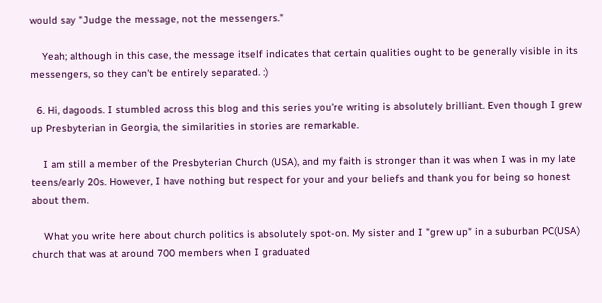would say "Judge the message, not the messengers."

    Yeah; although in this case, the message itself indicates that certain qualities ought to be generally visible in its messengers, so they can't be entirely separated. :)

  6. Hi, dagoods. I stumbled across this blog and this series you're writing is absolutely brilliant. Even though I grew up Presbyterian in Georgia, the similarities in stories are remarkable.

    I am still a member of the Presbyterian Church (USA), and my faith is stronger than it was when I was in my late teens/early 20s. However, I have nothing but respect for your and your beliefs and thank you for being so honest about them.

    What you write here about church politics is absolutely spot-on. My sister and I "grew up" in a suburban PC(USA) church that was at around 700 members when I graduated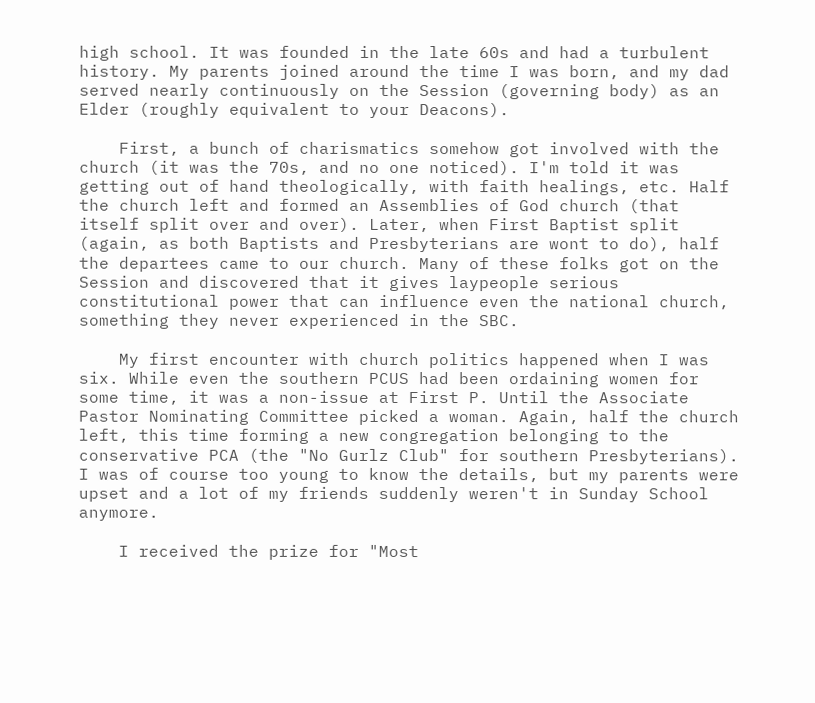high school. It was founded in the late 60s and had a turbulent history. My parents joined around the time I was born, and my dad served nearly continuously on the Session (governing body) as an Elder (roughly equivalent to your Deacons).

    First, a bunch of charismatics somehow got involved with the church (it was the 70s, and no one noticed). I'm told it was getting out of hand theologically, with faith healings, etc. Half the church left and formed an Assemblies of God church (that itself split over and over). Later, when First Baptist split (again, as both Baptists and Presbyterians are wont to do), half the departees came to our church. Many of these folks got on the Session and discovered that it gives laypeople serious constitutional power that can influence even the national church, something they never experienced in the SBC.

    My first encounter with church politics happened when I was six. While even the southern PCUS had been ordaining women for some time, it was a non-issue at First P. Until the Associate Pastor Nominating Committee picked a woman. Again, half the church left, this time forming a new congregation belonging to the conservative PCA (the "No Gurlz Club" for southern Presbyterians). I was of course too young to know the details, but my parents were upset and a lot of my friends suddenly weren't in Sunday School anymore.

    I received the prize for "Most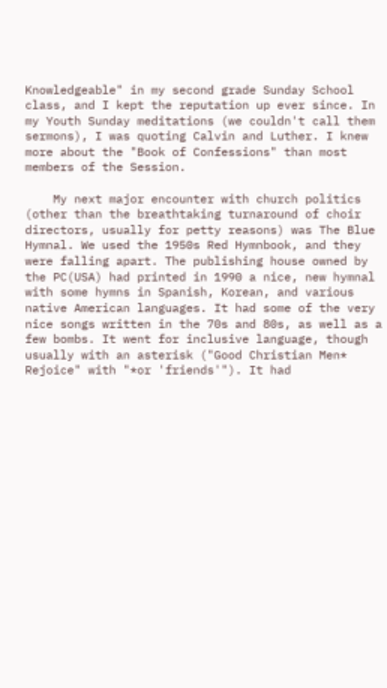Knowledgeable" in my second grade Sunday School class, and I kept the reputation up ever since. In my Youth Sunday meditations (we couldn't call them sermons), I was quoting Calvin and Luther. I knew more about the "Book of Confessions" than most members of the Session.

    My next major encounter with church politics (other than the breathtaking turnaround of choir directors, usually for petty reasons) was The Blue Hymnal. We used the 1950s Red Hymnbook, and they were falling apart. The publishing house owned by the PC(USA) had printed in 1990 a nice, new hymnal with some hymns in Spanish, Korean, and various native American languages. It had some of the very nice songs written in the 70s and 80s, as well as a few bombs. It went for inclusive language, though usually with an asterisk ("Good Christian Men* Rejoice" with "*or 'friends'"). It had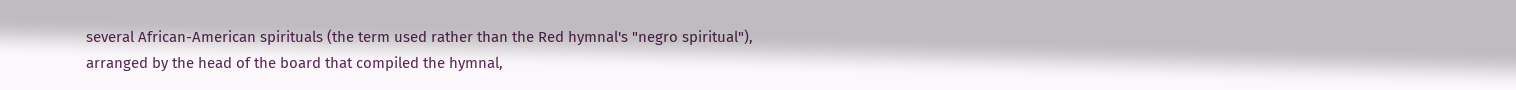several African-American spirituals (the term used rather than the Red hymnal's "negro spiritual"), arranged by the head of the board that compiled the hymnal,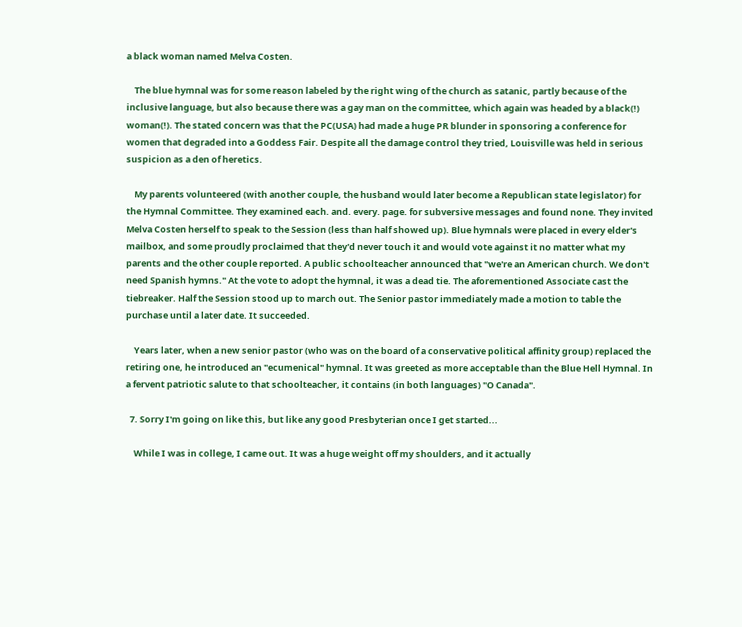a black woman named Melva Costen.

    The blue hymnal was for some reason labeled by the right wing of the church as satanic, partly because of the inclusive language, but also because there was a gay man on the committee, which again was headed by a black(!) woman(!). The stated concern was that the PC(USA) had made a huge PR blunder in sponsoring a conference for women that degraded into a Goddess Fair. Despite all the damage control they tried, Louisville was held in serious suspicion as a den of heretics.

    My parents volunteered (with another couple, the husband would later become a Republican state legislator) for the Hymnal Committee. They examined each. and. every. page. for subversive messages and found none. They invited Melva Costen herself to speak to the Session (less than half showed up). Blue hymnals were placed in every elder's mailbox, and some proudly proclaimed that they'd never touch it and would vote against it no matter what my parents and the other couple reported. A public schoolteacher announced that "we're an American church. We don't need Spanish hymns." At the vote to adopt the hymnal, it was a dead tie. The aforementioned Associate cast the tiebreaker. Half the Session stood up to march out. The Senior pastor immediately made a motion to table the purchase until a later date. It succeeded.

    Years later, when a new senior pastor (who was on the board of a conservative political affinity group) replaced the retiring one, he introduced an "ecumenical" hymnal. It was greeted as more acceptable than the Blue Hell Hymnal. In a fervent patriotic salute to that schoolteacher, it contains (in both languages) "O Canada".

  7. Sorry I'm going on like this, but like any good Presbyterian once I get started...

    While I was in college, I came out. It was a huge weight off my shoulders, and it actually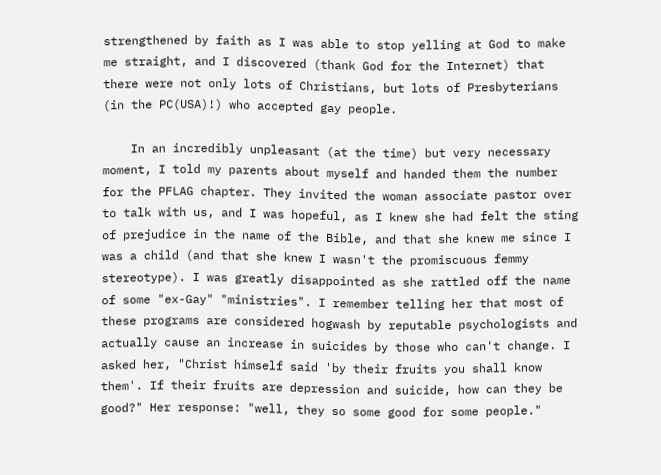strengthened by faith as I was able to stop yelling at God to make me straight, and I discovered (thank God for the Internet) that there were not only lots of Christians, but lots of Presbyterians (in the PC(USA)!) who accepted gay people.

    In an incredibly unpleasant (at the time) but very necessary moment, I told my parents about myself and handed them the number for the PFLAG chapter. They invited the woman associate pastor over to talk with us, and I was hopeful, as I knew she had felt the sting of prejudice in the name of the Bible, and that she knew me since I was a child (and that she knew I wasn't the promiscuous femmy stereotype). I was greatly disappointed as she rattled off the name of some "ex-Gay" "ministries". I remember telling her that most of these programs are considered hogwash by reputable psychologists and actually cause an increase in suicides by those who can't change. I asked her, "Christ himself said 'by their fruits you shall know them'. If their fruits are depression and suicide, how can they be good?" Her response: "well, they so some good for some people."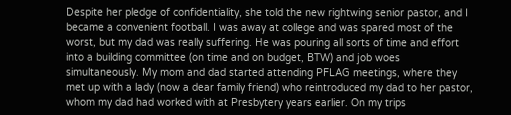Despite her pledge of confidentiality, she told the new rightwing senior pastor, and I became a convenient football. I was away at college and was spared most of the worst, but my dad was really suffering. He was pouring all sorts of time and effort into a building committee (on time and on budget, BTW) and job woes simultaneously. My mom and dad started attending PFLAG meetings, where they met up with a lady (now a dear family friend) who reintroduced my dad to her pastor, whom my dad had worked with at Presbytery years earlier. On my trips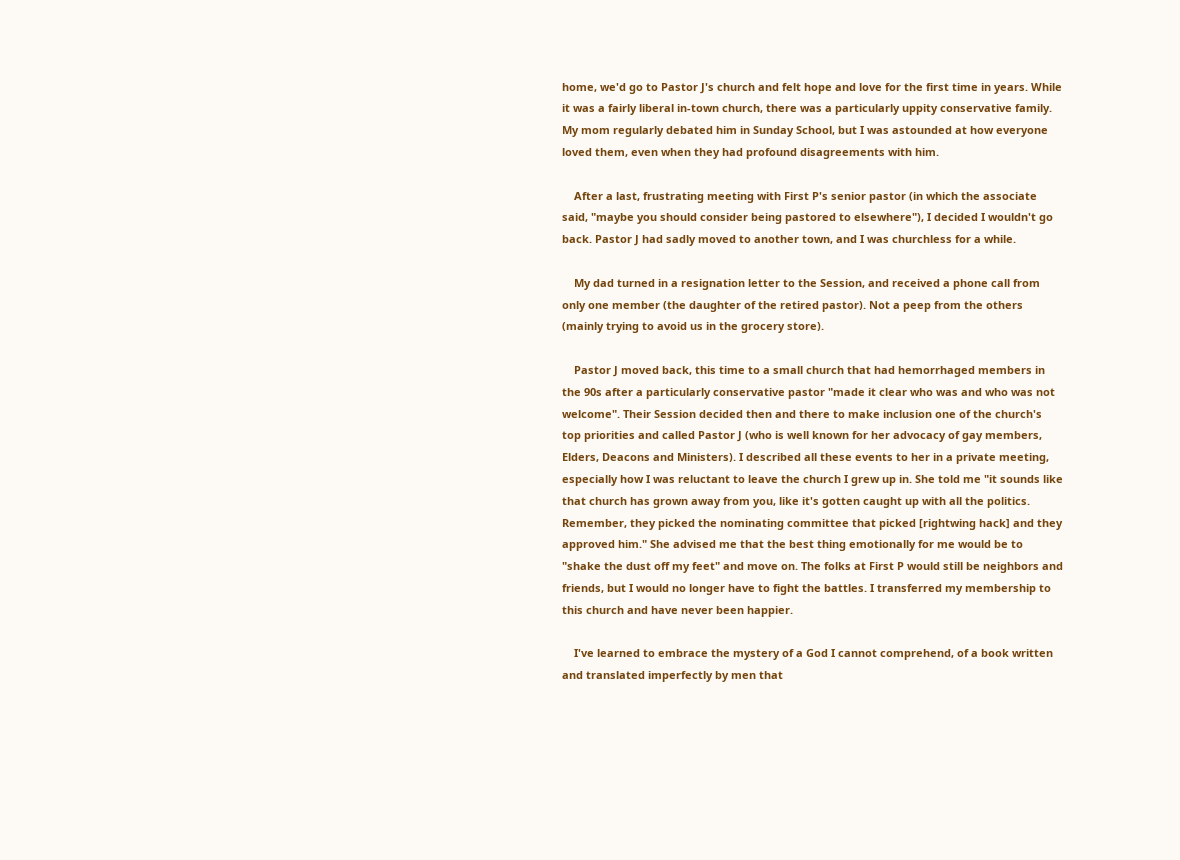home, we'd go to Pastor J's church and felt hope and love for the first time in years. While it was a fairly liberal in-town church, there was a particularly uppity conservative family. My mom regularly debated him in Sunday School, but I was astounded at how everyone loved them, even when they had profound disagreements with him.

    After a last, frustrating meeting with First P's senior pastor (in which the associate said, "maybe you should consider being pastored to elsewhere"), I decided I wouldn't go back. Pastor J had sadly moved to another town, and I was churchless for a while.

    My dad turned in a resignation letter to the Session, and received a phone call from only one member (the daughter of the retired pastor). Not a peep from the others (mainly trying to avoid us in the grocery store).

    Pastor J moved back, this time to a small church that had hemorrhaged members in the 90s after a particularly conservative pastor "made it clear who was and who was not welcome". Their Session decided then and there to make inclusion one of the church's top priorities and called Pastor J (who is well known for her advocacy of gay members, Elders, Deacons and Ministers). I described all these events to her in a private meeting, especially how I was reluctant to leave the church I grew up in. She told me "it sounds like that church has grown away from you, like it's gotten caught up with all the politics. Remember, they picked the nominating committee that picked [rightwing hack] and they approved him." She advised me that the best thing emotionally for me would be to "shake the dust off my feet" and move on. The folks at First P would still be neighbors and friends, but I would no longer have to fight the battles. I transferred my membership to this church and have never been happier.

    I've learned to embrace the mystery of a God I cannot comprehend, of a book written and translated imperfectly by men that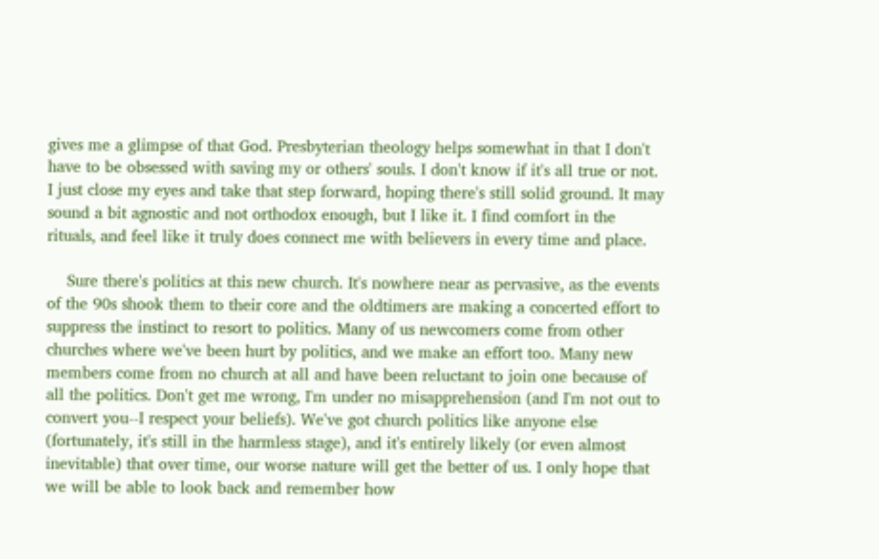gives me a glimpse of that God. Presbyterian theology helps somewhat in that I don't have to be obsessed with saving my or others' souls. I don't know if it's all true or not. I just close my eyes and take that step forward, hoping there's still solid ground. It may sound a bit agnostic and not orthodox enough, but I like it. I find comfort in the rituals, and feel like it truly does connect me with believers in every time and place.

    Sure there's politics at this new church. It's nowhere near as pervasive, as the events of the 90s shook them to their core and the oldtimers are making a concerted effort to suppress the instinct to resort to politics. Many of us newcomers come from other churches where we've been hurt by politics, and we make an effort too. Many new members come from no church at all and have been reluctant to join one because of all the politics. Don't get me wrong, I'm under no misapprehension (and I'm not out to convert you--I respect your beliefs). We've got church politics like anyone else (fortunately, it's still in the harmless stage), and it's entirely likely (or even almost inevitable) that over time, our worse nature will get the better of us. I only hope that we will be able to look back and remember how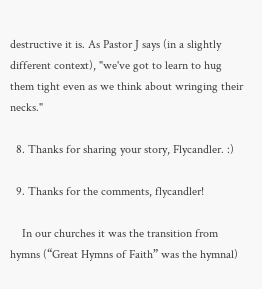destructive it is. As Pastor J says (in a slightly different context), "we've got to learn to hug them tight even as we think about wringing their necks."

  8. Thanks for sharing your story, Flycandler. :)

  9. Thanks for the comments, flycandler!

    In our churches it was the transition from hymns (“Great Hymns of Faith” was the hymnal)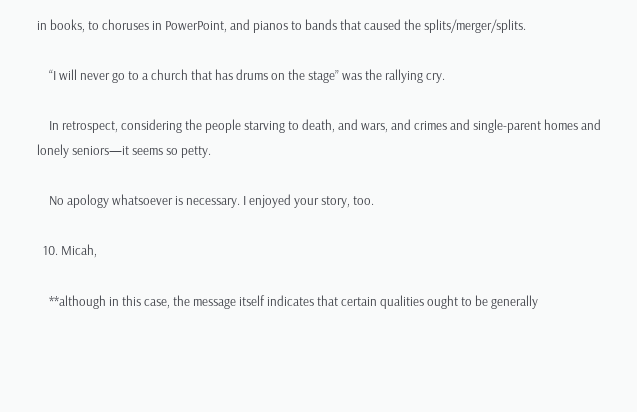in books, to choruses in PowerPoint, and pianos to bands that caused the splits/merger/splits.

    “I will never go to a church that has drums on the stage” was the rallying cry.

    In retrospect, considering the people starving to death, and wars, and crimes and single-parent homes and lonely seniors—it seems so petty.

    No apology whatsoever is necessary. I enjoyed your story, too.

  10. Micah,

    **although in this case, the message itself indicates that certain qualities ought to be generally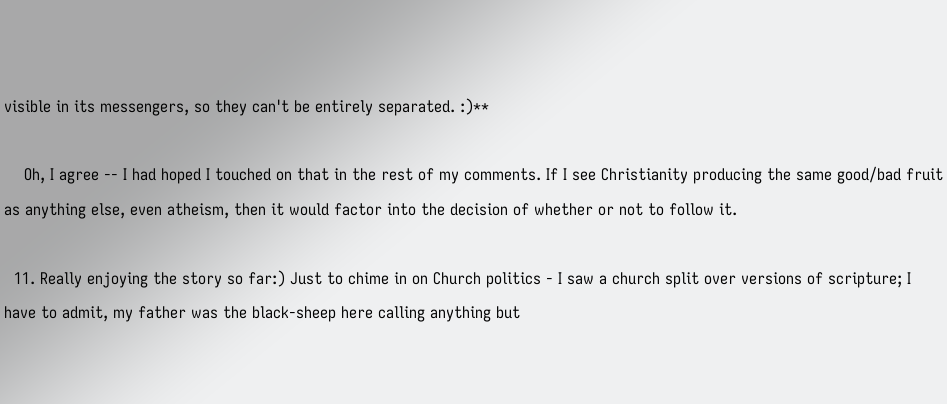visible in its messengers, so they can't be entirely separated. :)**

    Oh, I agree -- I had hoped I touched on that in the rest of my comments. If I see Christianity producing the same good/bad fruit as anything else, even atheism, then it would factor into the decision of whether or not to follow it.

  11. Really enjoying the story so far:) Just to chime in on Church politics - I saw a church split over versions of scripture; I have to admit, my father was the black-sheep here calling anything but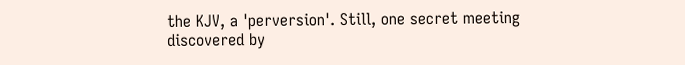the KJV, a 'perversion'. Still, one secret meeting discovered by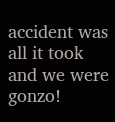accident was all it took and we were gonzo!